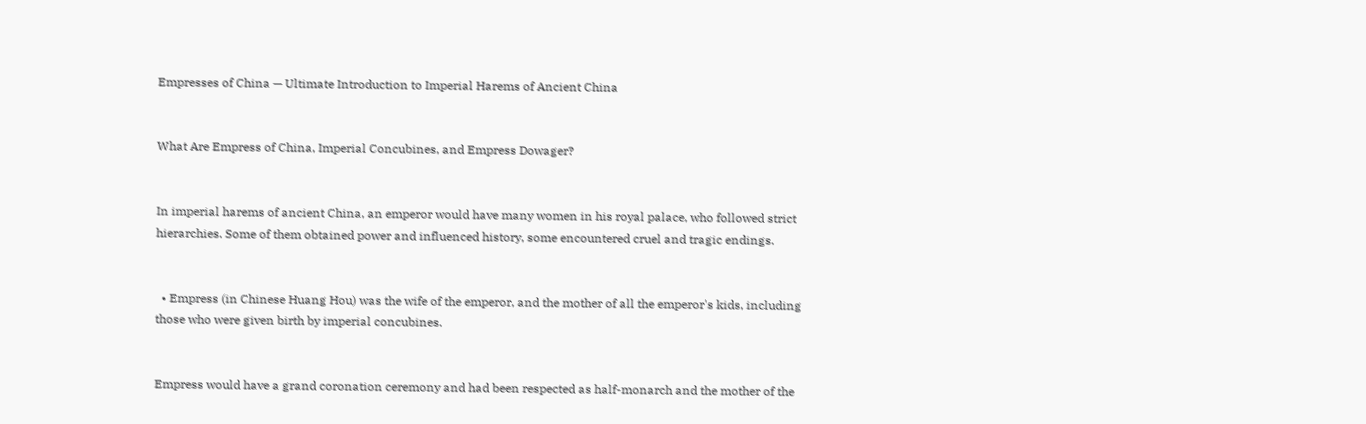Empresses of China — Ultimate Introduction to Imperial Harems of Ancient China


What Are Empress of China, Imperial Concubines, and Empress Dowager?


In imperial harems of ancient China, an emperor would have many women in his royal palace, who followed strict hierarchies. Some of them obtained power and influenced history, some encountered cruel and tragic endings.


  • Empress (in Chinese Huang Hou) was the wife of the emperor, and the mother of all the emperor's kids, including those who were given birth by imperial concubines.


Empress would have a grand coronation ceremony and had been respected as half-monarch and the mother of the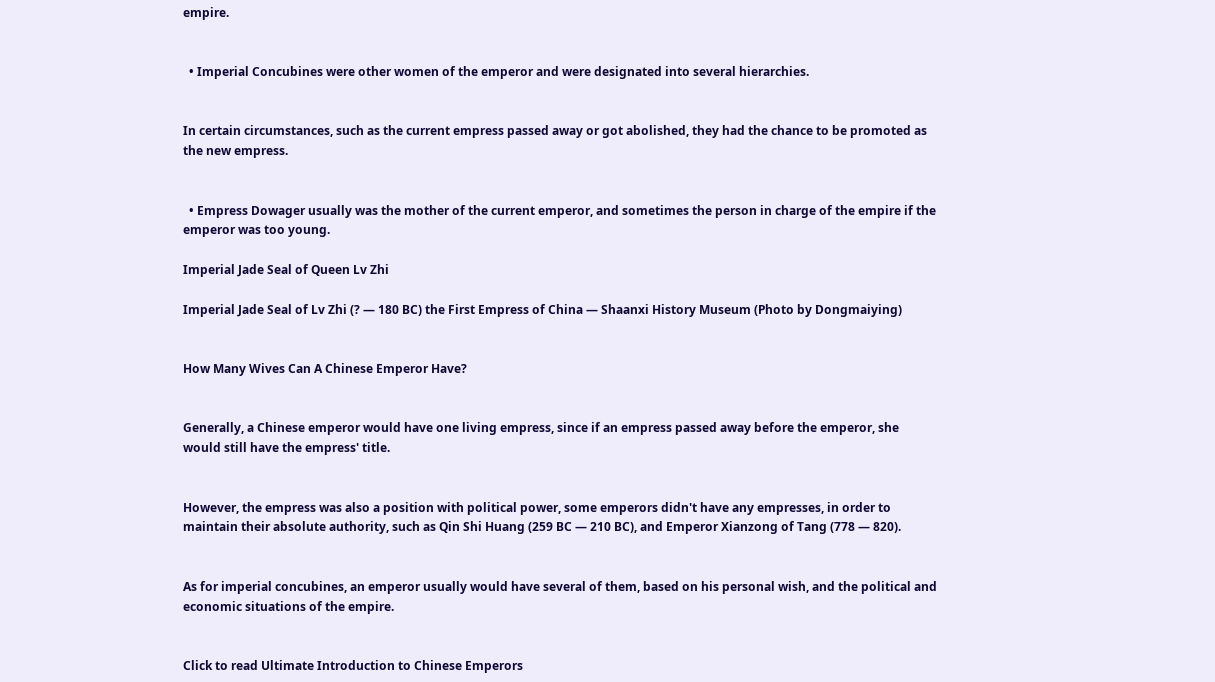empire.


  • Imperial Concubines were other women of the emperor and were designated into several hierarchies.


In certain circumstances, such as the current empress passed away or got abolished, they had the chance to be promoted as the new empress.


  • Empress Dowager usually was the mother of the current emperor, and sometimes the person in charge of the empire if the emperor was too young.

Imperial Jade Seal of Queen Lv Zhi

Imperial Jade Seal of Lv Zhi (? — 180 BC) the First Empress of China — Shaanxi History Museum (Photo by Dongmaiying)


How Many Wives Can A Chinese Emperor Have?


Generally, a Chinese emperor would have one living empress, since if an empress passed away before the emperor, she would still have the empress' title.


However, the empress was also a position with political power, some emperors didn't have any empresses, in order to maintain their absolute authority, such as Qin Shi Huang (259 BC — 210 BC), and Emperor Xianzong of Tang (778 — 820).


As for imperial concubines, an emperor usually would have several of them, based on his personal wish, and the political and economic situations of the empire.


Click to read Ultimate Introduction to Chinese Emperors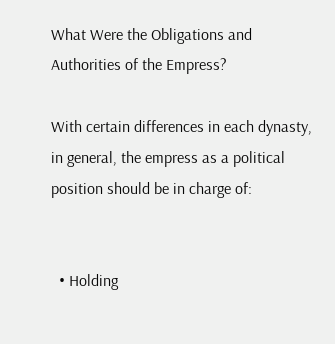What Were the Obligations and Authorities of the Empress?

With certain differences in each dynasty, in general, the empress as a political position should be in charge of:


  • Holding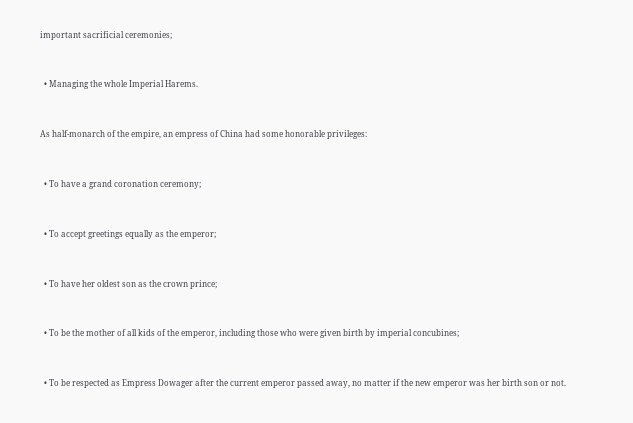important sacrificial ceremonies;


  • Managing the whole Imperial Harems.


As half-monarch of the empire, an empress of China had some honorable privileges:


  • To have a grand coronation ceremony;


  • To accept greetings equally as the emperor;


  • To have her oldest son as the crown prince;


  • To be the mother of all kids of the emperor, including those who were given birth by imperial concubines;


  • To be respected as Empress Dowager after the current emperor passed away, no matter if the new emperor was her birth son or not.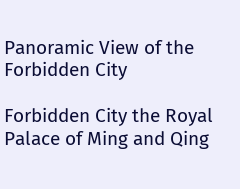Panoramic View of the Forbidden City

Forbidden City the Royal Palace of Ming and Qing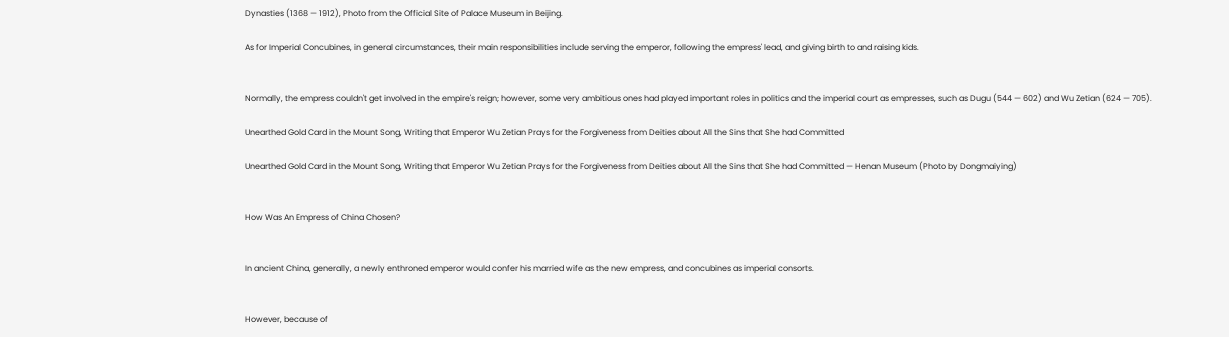Dynasties (1368 — 1912), Photo from the Official Site of Palace Museum in Beijing.

As for Imperial Concubines, in general circumstances, their main responsibilities include serving the emperor, following the empress' lead, and giving birth to and raising kids.


Normally, the empress couldn't get involved in the empire's reign; however, some very ambitious ones had played important roles in politics and the imperial court as empresses, such as Dugu (544 — 602) and Wu Zetian (624 — 705).

Unearthed Gold Card in the Mount Song, Writing that Emperor Wu Zetian Prays for the Forgiveness from Deities about All the Sins that She had Committed

Unearthed Gold Card in the Mount Song, Writing that Emperor Wu Zetian Prays for the Forgiveness from Deities about All the Sins that She had Committed — Henan Museum (Photo by Dongmaiying)


How Was An Empress of China Chosen?


In ancient China, generally, a newly enthroned emperor would confer his married wife as the new empress, and concubines as imperial consorts.


However, because of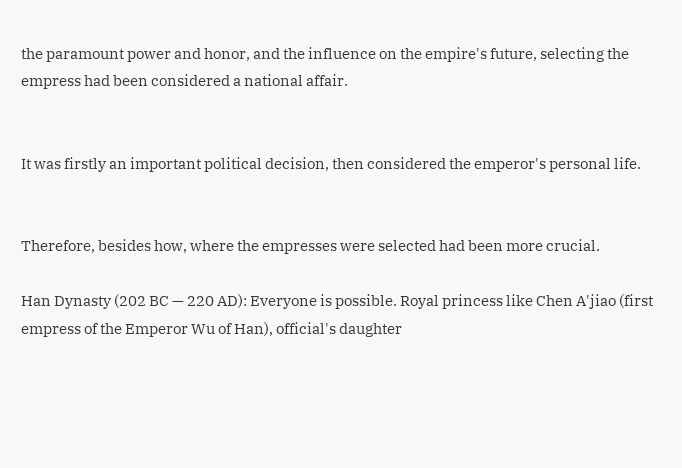the paramount power and honor, and the influence on the empire's future, selecting the empress had been considered a national affair.


It was firstly an important political decision, then considered the emperor's personal life.


Therefore, besides how, where the empresses were selected had been more crucial.

Han Dynasty (202 BC — 220 AD): Everyone is possible. Royal princess like Chen A'jiao (first empress of the Emperor Wu of Han), official's daughter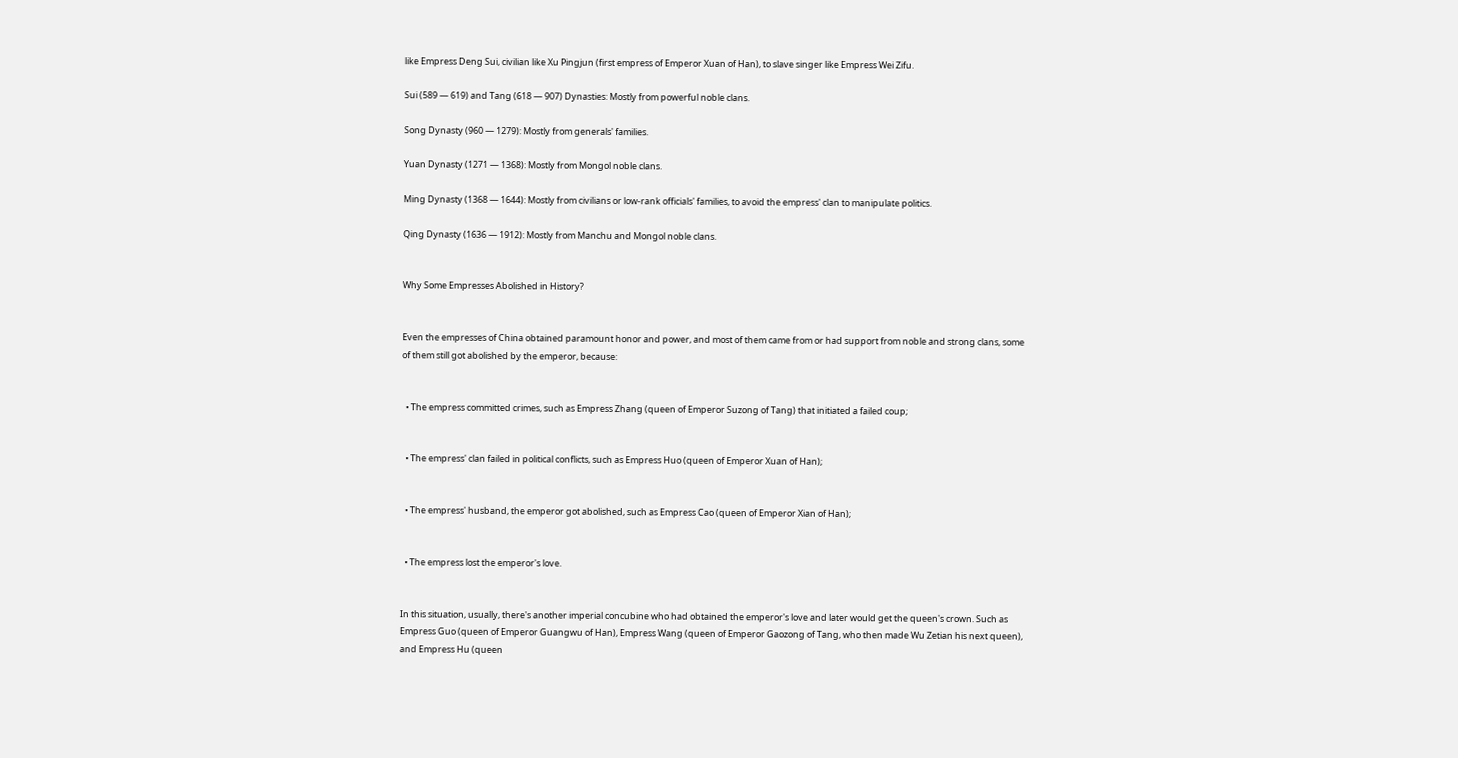like Empress Deng Sui, civilian like Xu Pingjun (first empress of Emperor Xuan of Han), to slave singer like Empress Wei Zifu.

Sui (589 — 619) and Tang (618 — 907) Dynasties: Mostly from powerful noble clans.

Song Dynasty (960 — 1279): Mostly from generals' families.

Yuan Dynasty (1271 — 1368): Mostly from Mongol noble clans.

Ming Dynasty (1368 — 1644): Mostly from civilians or low-rank officials' families, to avoid the empress' clan to manipulate politics.

Qing Dynasty (1636 — 1912): Mostly from Manchu and Mongol noble clans.


Why Some Empresses Abolished in History?


Even the empresses of China obtained paramount honor and power, and most of them came from or had support from noble and strong clans, some of them still got abolished by the emperor, because:


  • The empress committed crimes, such as Empress Zhang (queen of Emperor Suzong of Tang) that initiated a failed coup;


  • The empress' clan failed in political conflicts, such as Empress Huo (queen of Emperor Xuan of Han);


  • The empress' husband, the emperor got abolished, such as Empress Cao (queen of Emperor Xian of Han);


  • The empress lost the emperor's love.


In this situation, usually, there's another imperial concubine who had obtained the emperor's love and later would get the queen's crown. Such as Empress Guo (queen of Emperor Guangwu of Han), Empress Wang (queen of Emperor Gaozong of Tang, who then made Wu Zetian his next queen), and Empress Hu (queen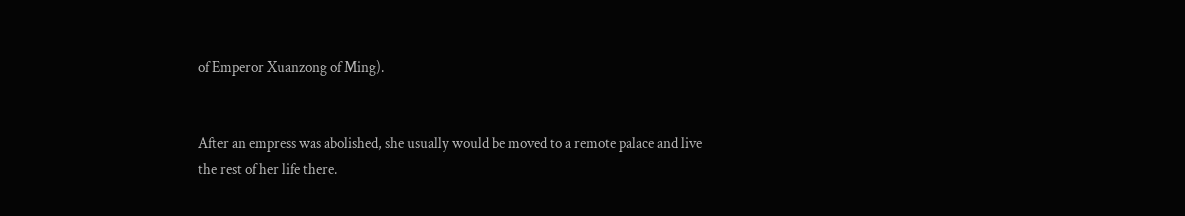of Emperor Xuanzong of Ming).


After an empress was abolished, she usually would be moved to a remote palace and live the rest of her life there.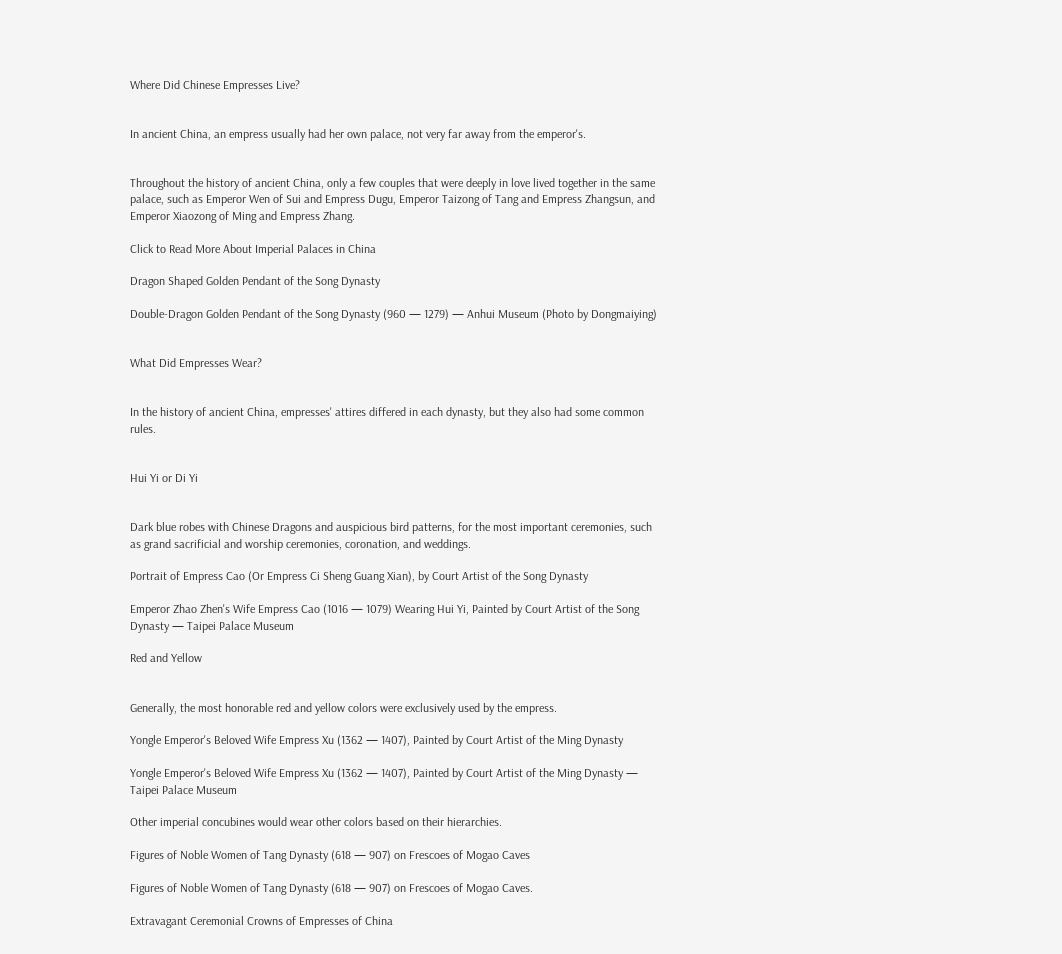Where Did Chinese Empresses Live?


In ancient China, an empress usually had her own palace, not very far away from the emperor's.


Throughout the history of ancient China, only a few couples that were deeply in love lived together in the same palace, such as Emperor Wen of Sui and Empress Dugu, Emperor Taizong of Tang and Empress Zhangsun, and Emperor Xiaozong of Ming and Empress Zhang.

Click to Read More About Imperial Palaces in China

Dragon Shaped Golden Pendant of the Song Dynasty

Double-Dragon Golden Pendant of the Song Dynasty (960 — 1279) — Anhui Museum (Photo by Dongmaiying)


What Did Empresses Wear?


In the history of ancient China, empresses' attires differed in each dynasty, but they also had some common rules.


Hui Yi or Di Yi


Dark blue robes with Chinese Dragons and auspicious bird patterns, for the most important ceremonies, such as grand sacrificial and worship ceremonies, coronation, and weddings.

Portrait of Empress Cao (Or Empress Ci Sheng Guang Xian), by Court Artist of the Song Dynasty

Emperor Zhao Zhen's Wife Empress Cao (1016 — 1079) Wearing Hui Yi, Painted by Court Artist of the Song Dynasty — Taipei Palace Museum

Red and Yellow


Generally, the most honorable red and yellow colors were exclusively used by the empress.

Yongle Emperor's Beloved Wife Empress Xu (1362 — 1407), Painted by Court Artist of the Ming Dynasty

Yongle Emperor's Beloved Wife Empress Xu (1362 — 1407), Painted by Court Artist of the Ming Dynasty — Taipei Palace Museum

Other imperial concubines would wear other colors based on their hierarchies.

Figures of Noble Women of Tang Dynasty (618 — 907) on Frescoes of Mogao Caves

Figures of Noble Women of Tang Dynasty (618 — 907) on Frescoes of Mogao Caves.

Extravagant Ceremonial Crowns of Empresses of China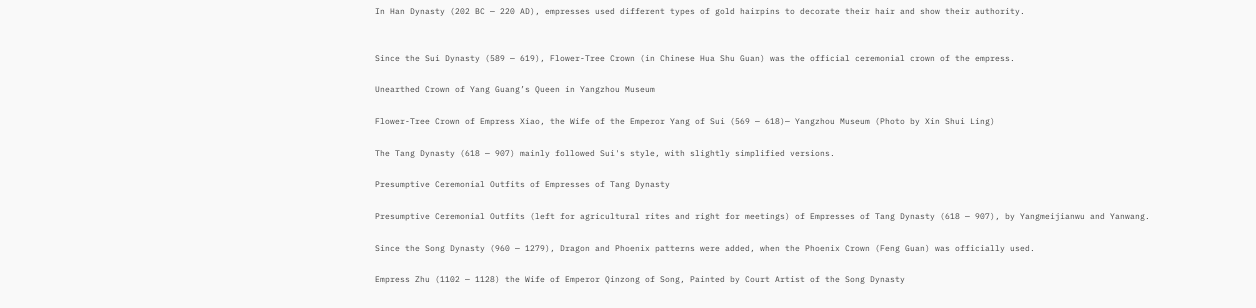In Han Dynasty (202 BC — 220 AD), empresses used different types of gold hairpins to decorate their hair and show their authority.


Since the Sui Dynasty (589 — 619), Flower-Tree Crown (in Chinese Hua Shu Guan) was the official ceremonial crown of the empress.

Unearthed Crown of Yang Guang’s Queen in Yangzhou Museum

Flower-Tree Crown of Empress Xiao, the Wife of the Emperor Yang of Sui (569 — 618)— Yangzhou Museum (Photo by Xin Shui Ling)

The Tang Dynasty (618 — 907) mainly followed Sui's style, with slightly simplified versions.

Presumptive Ceremonial Outfits of Empresses of Tang Dynasty

Presumptive Ceremonial Outfits (left for agricultural rites and right for meetings) of Empresses of Tang Dynasty (618 — 907), by Yangmeijianwu and Yanwang.

Since the Song Dynasty (960 — 1279), Dragon and Phoenix patterns were added, when the Phoenix Crown (Feng Guan) was officially used.

Empress Zhu (1102 — 1128) the Wife of Emperor Qinzong of Song, Painted by Court Artist of the Song Dynasty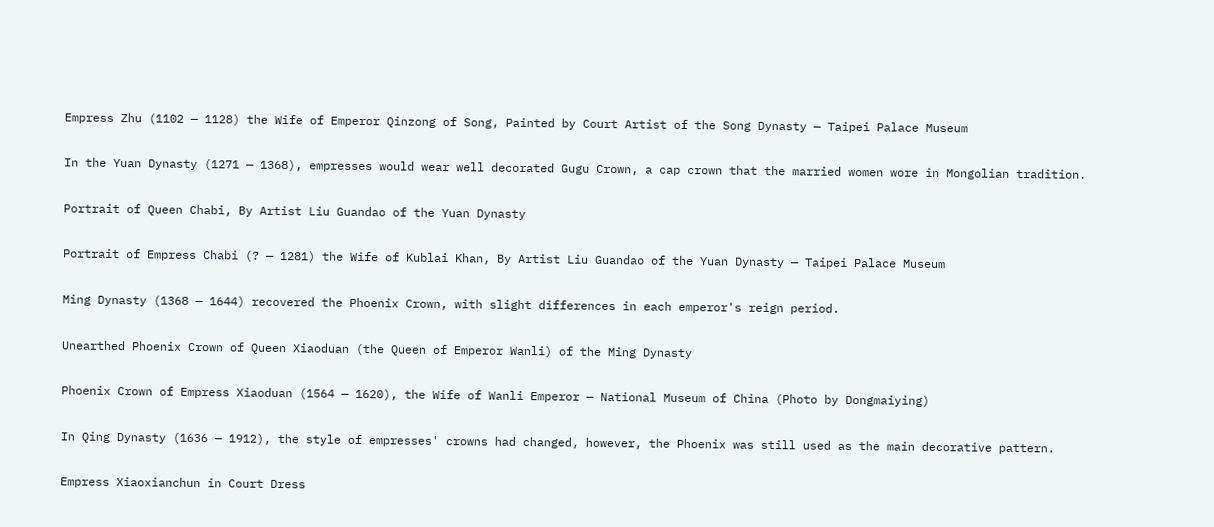Empress Zhu (1102 — 1128) the Wife of Emperor Qinzong of Song, Painted by Court Artist of the Song Dynasty — Taipei Palace Museum

In the Yuan Dynasty (1271 — 1368), empresses would wear well decorated Gugu Crown, a cap crown that the married women wore in Mongolian tradition.

Portrait of Queen Chabi, By Artist Liu Guandao of the Yuan Dynasty

Portrait of Empress Chabi (? — 1281) the Wife of Kublai Khan, By Artist Liu Guandao of the Yuan Dynasty — Taipei Palace Museum

Ming Dynasty (1368 — 1644) recovered the Phoenix Crown, with slight differences in each emperor's reign period.

Unearthed Phoenix Crown of Queen Xiaoduan (the Queen of Emperor Wanli) of the Ming Dynasty

Phoenix Crown of Empress Xiaoduan (1564 — 1620), the Wife of Wanli Emperor — National Museum of China (Photo by Dongmaiying)

In Qing Dynasty (1636 — 1912), the style of empresses' crowns had changed, however, the Phoenix was still used as the main decorative pattern.

Empress Xiaoxianchun in Court Dress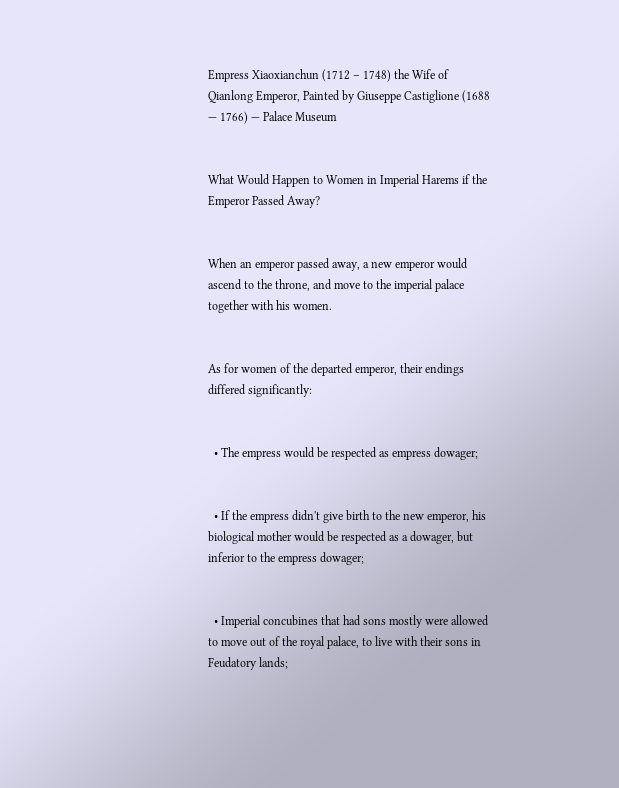Empress Xiaoxianchun (1712 – 1748) the Wife of Qianlong Emperor, Painted by Giuseppe Castiglione (1688 — 1766) — Palace Museum


What Would Happen to Women in Imperial Harems if the Emperor Passed Away?


When an emperor passed away, a new emperor would ascend to the throne, and move to the imperial palace together with his women.


As for women of the departed emperor, their endings differed significantly:


  • The empress would be respected as empress dowager;


  • If the empress didn't give birth to the new emperor, his biological mother would be respected as a dowager, but inferior to the empress dowager;


  • Imperial concubines that had sons mostly were allowed to move out of the royal palace, to live with their sons in Feudatory lands;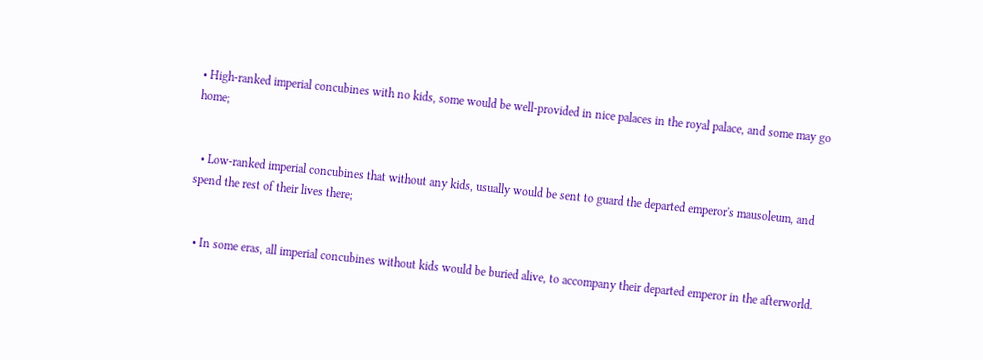• High-ranked imperial concubines with no kids, some would be well-provided in nice palaces in the royal palace, and some may go home;


  • Low-ranked imperial concubines that without any kids, usually would be sent to guard the departed emperor's mausoleum, and spend the rest of their lives there;


  • In some eras, all imperial concubines without kids would be buried alive, to accompany their departed emperor in the afterworld.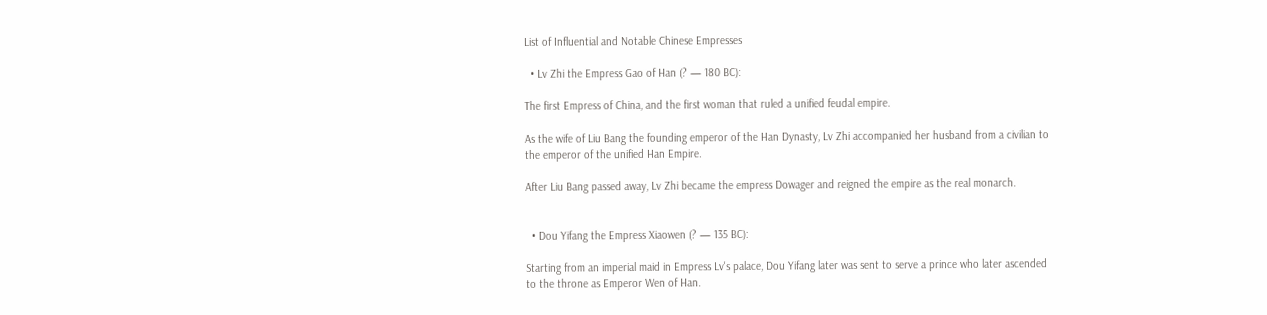List of Influential and Notable Chinese Empresses

  • Lv Zhi the Empress Gao of Han (? — 180 BC):

The first Empress of China, and the first woman that ruled a unified feudal empire.

As the wife of Liu Bang the founding emperor of the Han Dynasty, Lv Zhi accompanied her husband from a civilian to the emperor of the unified Han Empire.

After Liu Bang passed away, Lv Zhi became the empress Dowager and reigned the empire as the real monarch.


  • Dou Yifang the Empress Xiaowen (? — 135 BC):

Starting from an imperial maid in Empress Lv's palace, Dou Yifang later was sent to serve a prince who later ascended to the throne as Emperor Wen of Han.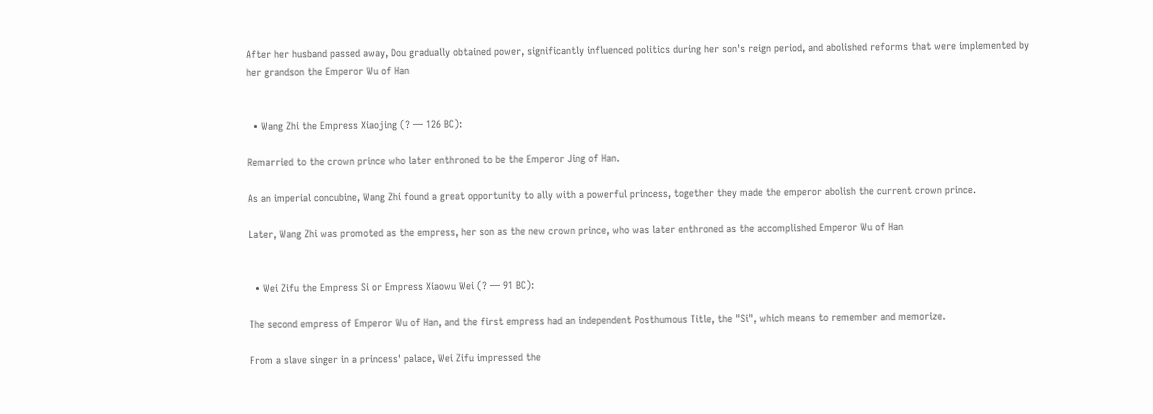After her husband passed away, Dou gradually obtained power, significantly influenced politics during her son's reign period, and abolished reforms that were implemented by her grandson the Emperor Wu of Han


  • Wang Zhi the Empress Xiaojing (? — 126 BC):

Remarried to the crown prince who later enthroned to be the Emperor Jing of Han.

As an imperial concubine, Wang Zhi found a great opportunity to ally with a powerful princess, together they made the emperor abolish the current crown prince.

Later, Wang Zhi was promoted as the empress, her son as the new crown prince, who was later enthroned as the accomplished Emperor Wu of Han


  • Wei Zifu the Empress Si or Empress Xiaowu Wei (? — 91 BC):

The second empress of Emperor Wu of Han, and the first empress had an independent Posthumous Title, the "Si", which means to remember and memorize.

From a slave singer in a princess' palace, Wei Zifu impressed the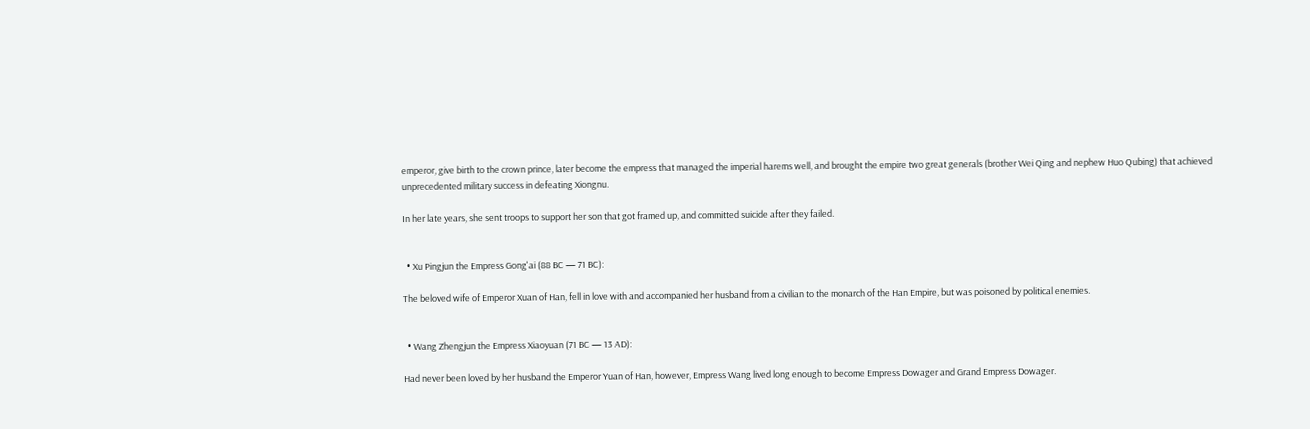emperor, give birth to the crown prince, later become the empress that managed the imperial harems well, and brought the empire two great generals (brother Wei Qing and nephew Huo Qubing) that achieved unprecedented military success in defeating Xiongnu.

In her late years, she sent troops to support her son that got framed up, and committed suicide after they failed.


  • Xu Pingjun the Empress Gong'ai (88 BC — 71 BC):

The beloved wife of Emperor Xuan of Han, fell in love with and accompanied her husband from a civilian to the monarch of the Han Empire, but was poisoned by political enemies.


  • Wang Zhengjun the Empress Xiaoyuan (71 BC — 13 AD):

Had never been loved by her husband the Emperor Yuan of Han, however, Empress Wang lived long enough to become Empress Dowager and Grand Empress Dowager.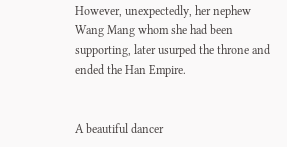However, unexpectedly, her nephew Wang Mang whom she had been supporting, later usurped the throne and ended the Han Empire.


A beautiful dancer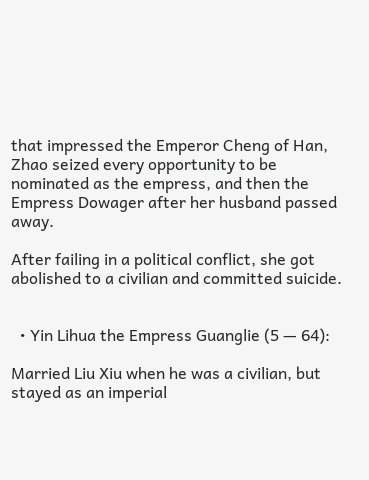that impressed the Emperor Cheng of Han, Zhao seized every opportunity to be nominated as the empress, and then the Empress Dowager after her husband passed away.

After failing in a political conflict, she got abolished to a civilian and committed suicide.


  • Yin Lihua the Empress Guanglie (5 — 64):

Married Liu Xiu when he was a civilian, but stayed as an imperial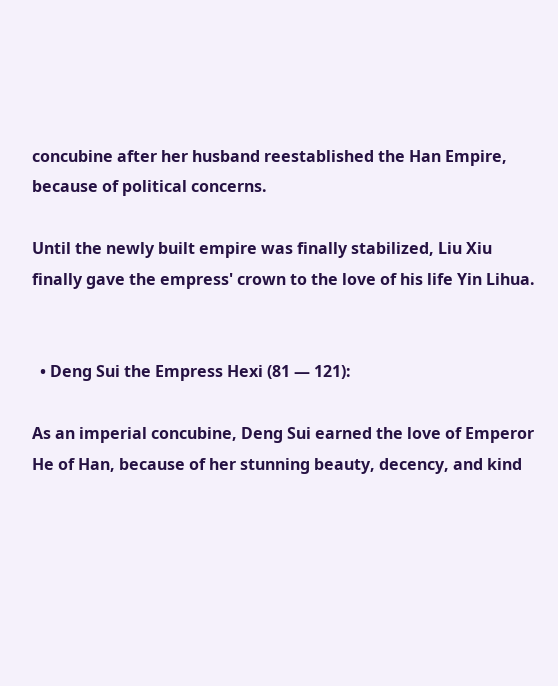concubine after her husband reestablished the Han Empire, because of political concerns.

Until the newly built empire was finally stabilized, Liu Xiu finally gave the empress' crown to the love of his life Yin Lihua.


  • Deng Sui the Empress Hexi (81 — 121):

As an imperial concubine, Deng Sui earned the love of Emperor He of Han, because of her stunning beauty, decency, and kind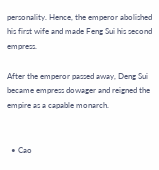personality. Hence, the emperor abolished his first wife and made Feng Sui his second empress.

After the emperor passed away, Deng Sui became empress dowager and reigned the empire as a capable monarch.


  • Cao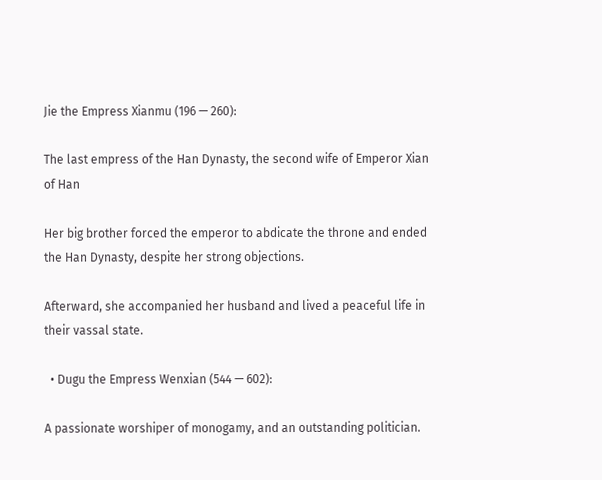Jie the Empress Xianmu (196 — 260):

The last empress of the Han Dynasty, the second wife of Emperor Xian of Han

Her big brother forced the emperor to abdicate the throne and ended the Han Dynasty, despite her strong objections.

Afterward, she accompanied her husband and lived a peaceful life in their vassal state.

  • Dugu the Empress Wenxian (544 — 602):

A passionate worshiper of monogamy, and an outstanding politician.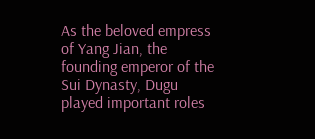As the beloved empress of Yang Jian, the founding emperor of the Sui Dynasty, Dugu played important roles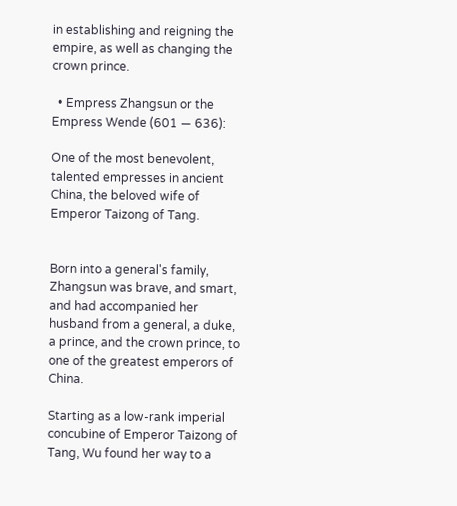in establishing and reigning the empire, as well as changing the crown prince.

  • Empress Zhangsun or the Empress Wende (601 — 636):

One of the most benevolent, talented empresses in ancient China, the beloved wife of Emperor Taizong of Tang.


Born into a general's family, Zhangsun was brave, and smart, and had accompanied her husband from a general, a duke, a prince, and the crown prince, to one of the greatest emperors of China.

Starting as a low-rank imperial concubine of Emperor Taizong of Tang, Wu found her way to a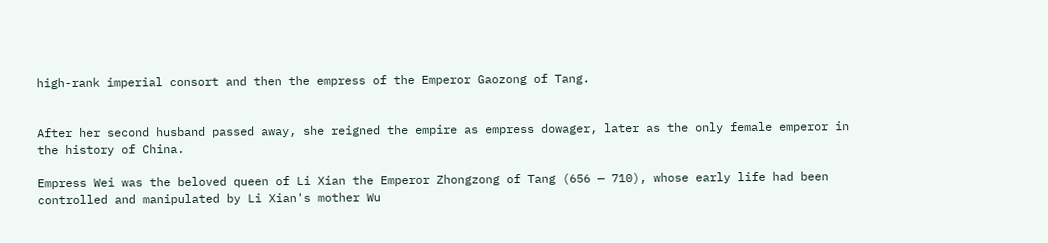high-rank imperial consort and then the empress of the Emperor Gaozong of Tang.


After her second husband passed away, she reigned the empire as empress dowager, later as the only female emperor in the history of China.

Empress Wei was the beloved queen of Li Xian the Emperor Zhongzong of Tang (656 — 710), whose early life had been controlled and manipulated by Li Xian's mother Wu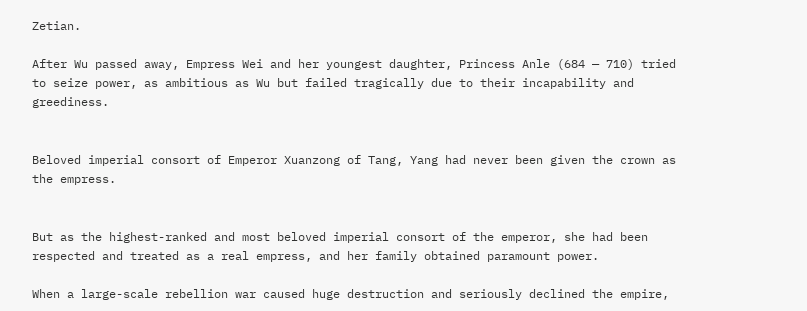Zetian.

After Wu passed away, Empress Wei and her youngest daughter, Princess Anle (684 — 710) tried to seize power, as ambitious as Wu but failed tragically due to their incapability and greediness.


Beloved imperial consort of Emperor Xuanzong of Tang, Yang had never been given the crown as the empress.


But as the highest-ranked and most beloved imperial consort of the emperor, she had been respected and treated as a real empress, and her family obtained paramount power.

When a large-scale rebellion war caused huge destruction and seriously declined the empire,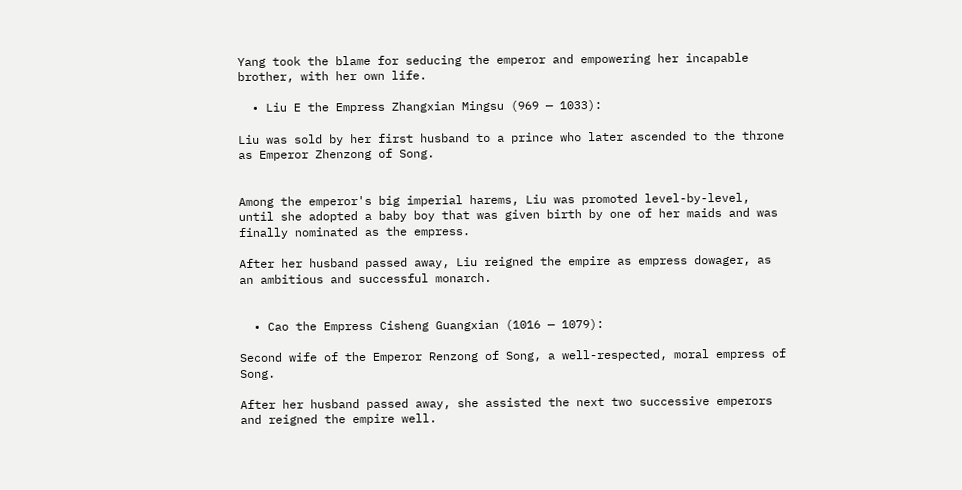Yang took the blame for seducing the emperor and empowering her incapable brother, with her own life.

  • Liu E the Empress Zhangxian Mingsu (969 — 1033):

Liu was sold by her first husband to a prince who later ascended to the throne as Emperor Zhenzong of Song.


Among the emperor's big imperial harems, Liu was promoted level-by-level, until she adopted a baby boy that was given birth by one of her maids and was finally nominated as the empress.

After her husband passed away, Liu reigned the empire as empress dowager, as an ambitious and successful monarch.


  • Cao the Empress Cisheng Guangxian (1016 — 1079):

Second wife of the Emperor Renzong of Song, a well-respected, moral empress of Song.

After her husband passed away, she assisted the next two successive emperors and reigned the empire well.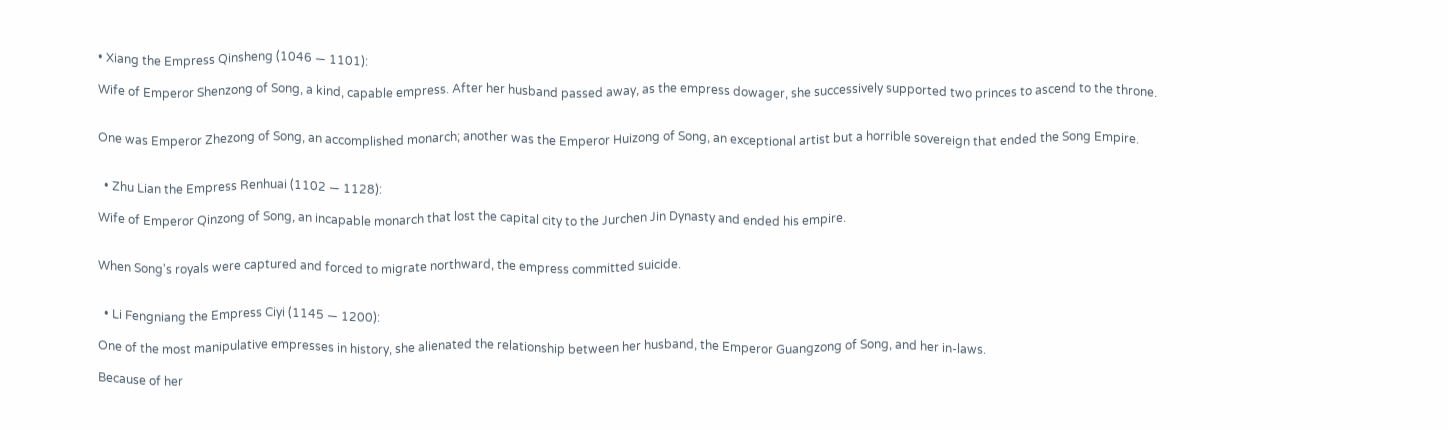• Xiang the Empress Qinsheng (1046 — 1101):

Wife of Emperor Shenzong of Song, a kind, capable empress. After her husband passed away, as the empress dowager, she successively supported two princes to ascend to the throne.


One was Emperor Zhezong of Song, an accomplished monarch; another was the Emperor Huizong of Song, an exceptional artist but a horrible sovereign that ended the Song Empire.


  • Zhu Lian the Empress Renhuai (1102 — 1128):

Wife of Emperor Qinzong of Song, an incapable monarch that lost the capital city to the Jurchen Jin Dynasty and ended his empire.


When Song's royals were captured and forced to migrate northward, the empress committed suicide.


  • Li Fengniang the Empress Ciyi (1145 — 1200):

One of the most manipulative empresses in history, she alienated the relationship between her husband, the Emperor Guangzong of Song, and her in-laws.

Because of her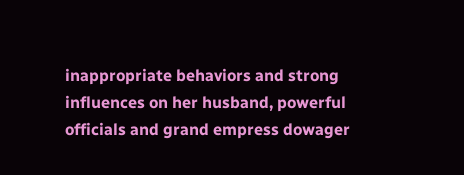inappropriate behaviors and strong influences on her husband, powerful officials and grand empress dowager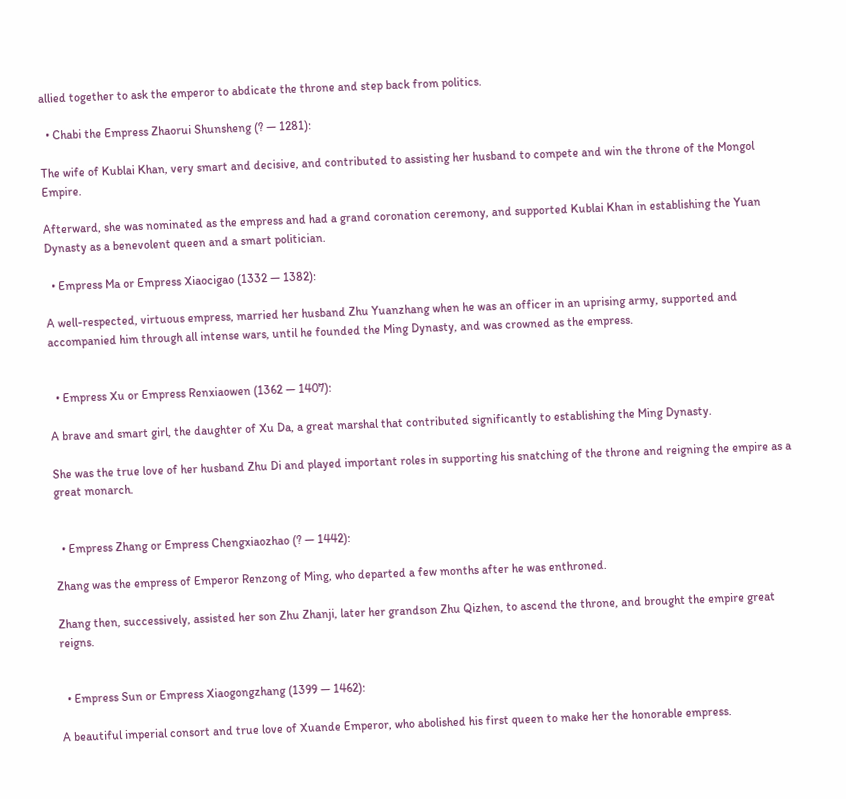allied together to ask the emperor to abdicate the throne and step back from politics.

  • Chabi the Empress Zhaorui Shunsheng (? — 1281):

The wife of Kublai Khan, very smart and decisive, and contributed to assisting her husband to compete and win the throne of the Mongol Empire.

Afterward, she was nominated as the empress and had a grand coronation ceremony, and supported Kublai Khan in establishing the Yuan Dynasty as a benevolent queen and a smart politician.

  • Empress Ma or Empress Xiaocigao (1332 — 1382):

A well-respected, virtuous empress, married her husband Zhu Yuanzhang when he was an officer in an uprising army, supported and accompanied him through all intense wars, until he founded the Ming Dynasty, and was crowned as the empress.


  • Empress Xu or Empress Renxiaowen (1362 — 1407):

A brave and smart girl, the daughter of Xu Da, a great marshal that contributed significantly to establishing the Ming Dynasty.

She was the true love of her husband Zhu Di and played important roles in supporting his snatching of the throne and reigning the empire as a great monarch.


  • Empress Zhang or Empress Chengxiaozhao (? — 1442):

Zhang was the empress of Emperor Renzong of Ming, who departed a few months after he was enthroned.

Zhang then, successively, assisted her son Zhu Zhanji, later her grandson Zhu Qizhen, to ascend the throne, and brought the empire great reigns.


  • Empress Sun or Empress Xiaogongzhang (1399 — 1462):

A beautiful imperial consort and true love of Xuande Emperor, who abolished his first queen to make her the honorable empress.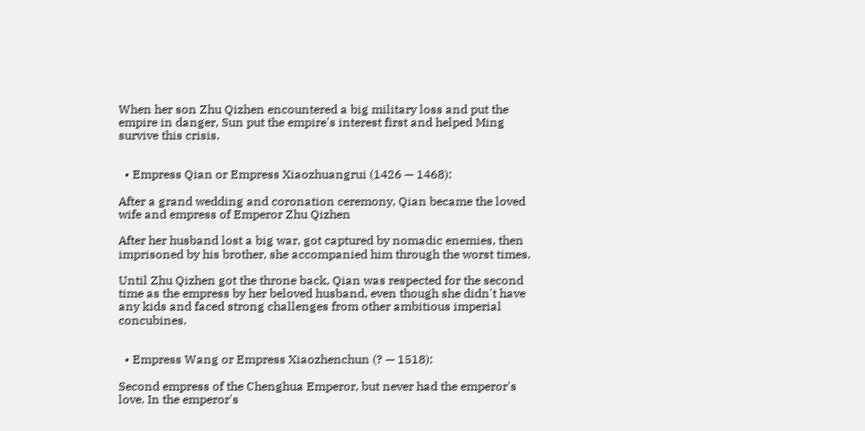When her son Zhu Qizhen encountered a big military loss and put the empire in danger, Sun put the empire's interest first and helped Ming survive this crisis.


  • Empress Qian or Empress Xiaozhuangrui (1426 — 1468):

After a grand wedding and coronation ceremony, Qian became the loved wife and empress of Emperor Zhu Qizhen

After her husband lost a big war, got captured by nomadic enemies, then imprisoned by his brother, she accompanied him through the worst times.

Until Zhu Qizhen got the throne back, Qian was respected for the second time as the empress by her beloved husband, even though she didn't have any kids and faced strong challenges from other ambitious imperial concubines.


  • Empress Wang or Empress Xiaozhenchun (? — 1518):

Second empress of the Chenghua Emperor, but never had the emperor's love. In the emperor's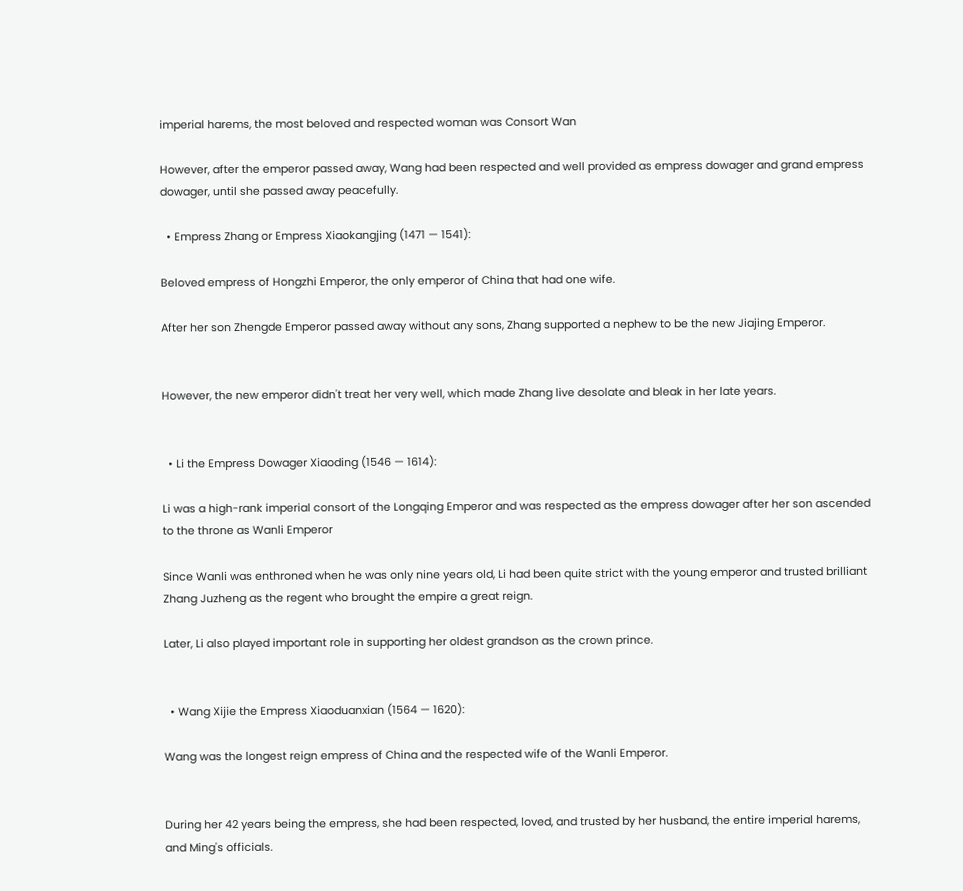imperial harems, the most beloved and respected woman was Consort Wan

However, after the emperor passed away, Wang had been respected and well provided as empress dowager and grand empress dowager, until she passed away peacefully.

  • Empress Zhang or Empress Xiaokangjing (1471 — 1541):

Beloved empress of Hongzhi Emperor, the only emperor of China that had one wife.

After her son Zhengde Emperor passed away without any sons, Zhang supported a nephew to be the new Jiajing Emperor.


However, the new emperor didn't treat her very well, which made Zhang live desolate and bleak in her late years.


  • Li the Empress Dowager Xiaoding (1546 — 1614):

Li was a high-rank imperial consort of the Longqing Emperor and was respected as the empress dowager after her son ascended to the throne as Wanli Emperor

Since Wanli was enthroned when he was only nine years old, Li had been quite strict with the young emperor and trusted brilliant Zhang Juzheng as the regent who brought the empire a great reign.

Later, Li also played important role in supporting her oldest grandson as the crown prince.


  • Wang Xijie the Empress Xiaoduanxian (1564 — 1620):

Wang was the longest reign empress of China and the respected wife of the Wanli Emperor.


During her 42 years being the empress, she had been respected, loved, and trusted by her husband, the entire imperial harems, and Ming's officials.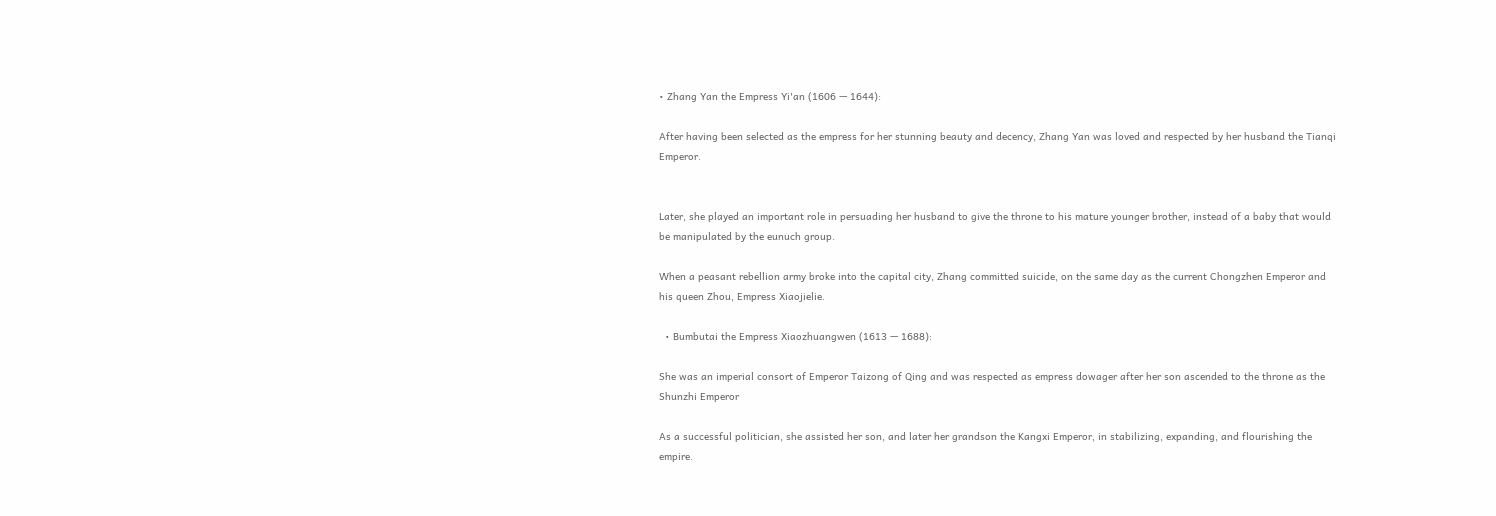• Zhang Yan the Empress Yi'an (1606 — 1644):

After having been selected as the empress for her stunning beauty and decency, Zhang Yan was loved and respected by her husband the Tianqi Emperor.


Later, she played an important role in persuading her husband to give the throne to his mature younger brother, instead of a baby that would be manipulated by the eunuch group.

When a peasant rebellion army broke into the capital city, Zhang committed suicide, on the same day as the current Chongzhen Emperor and his queen Zhou, Empress Xiaojielie.

  • Bumbutai the Empress Xiaozhuangwen (1613 — 1688):

She was an imperial consort of Emperor Taizong of Qing and was respected as empress dowager after her son ascended to the throne as the Shunzhi Emperor

As a successful politician, she assisted her son, and later her grandson the Kangxi Emperor, in stabilizing, expanding, and flourishing the empire.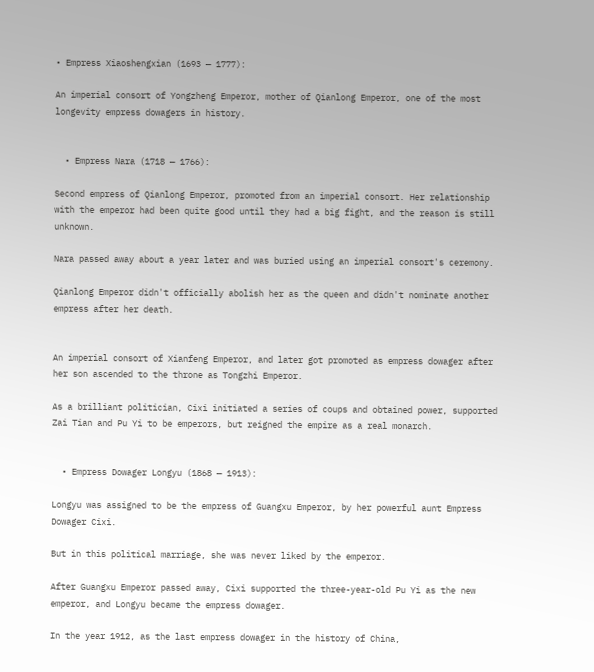• Empress Xiaoshengxian (1693 — 1777):

An imperial consort of Yongzheng Emperor, mother of Qianlong Emperor, one of the most longevity empress dowagers in history.


  • Empress Nara (1718 — 1766):

Second empress of Qianlong Emperor, promoted from an imperial consort. Her relationship with the emperor had been quite good until they had a big fight, and the reason is still unknown.

Nara passed away about a year later and was buried using an imperial consort's ceremony.

Qianlong Emperor didn't officially abolish her as the queen and didn't nominate another empress after her death.


An imperial consort of Xianfeng Emperor, and later got promoted as empress dowager after her son ascended to the throne as Tongzhi Emperor.

As a brilliant politician, Cixi initiated a series of coups and obtained power, supported Zai Tian and Pu Yi to be emperors, but reigned the empire as a real monarch.


  • Empress Dowager Longyu (1868 — 1913):

Longyu was assigned to be the empress of Guangxu Emperor, by her powerful aunt Empress Dowager Cixi.

But in this political marriage, she was never liked by the emperor.

After Guangxu Emperor passed away, Cixi supported the three-year-old Pu Yi as the new emperor, and Longyu became the empress dowager.

In the year 1912, as the last empress dowager in the history of China,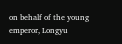on behalf of the young emperor, Longyu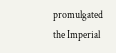promulgated the Imperial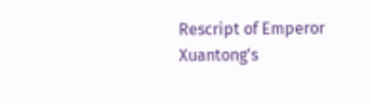Rescript of Emperor Xuantong's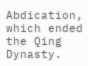Abdication, which ended the Qing Dynasty.